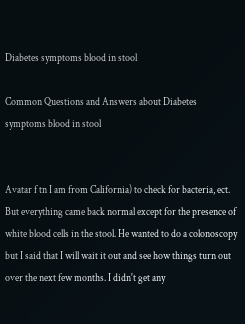Diabetes symptoms blood in stool

Common Questions and Answers about Diabetes symptoms blood in stool


Avatar f tn I am from California) to check for bacteria, ect. But everything came back normal except for the presence of white blood cells in the stool. He wanted to do a colonoscopy but I said that I will wait it out and see how things turn out over the next few months. I didn't get any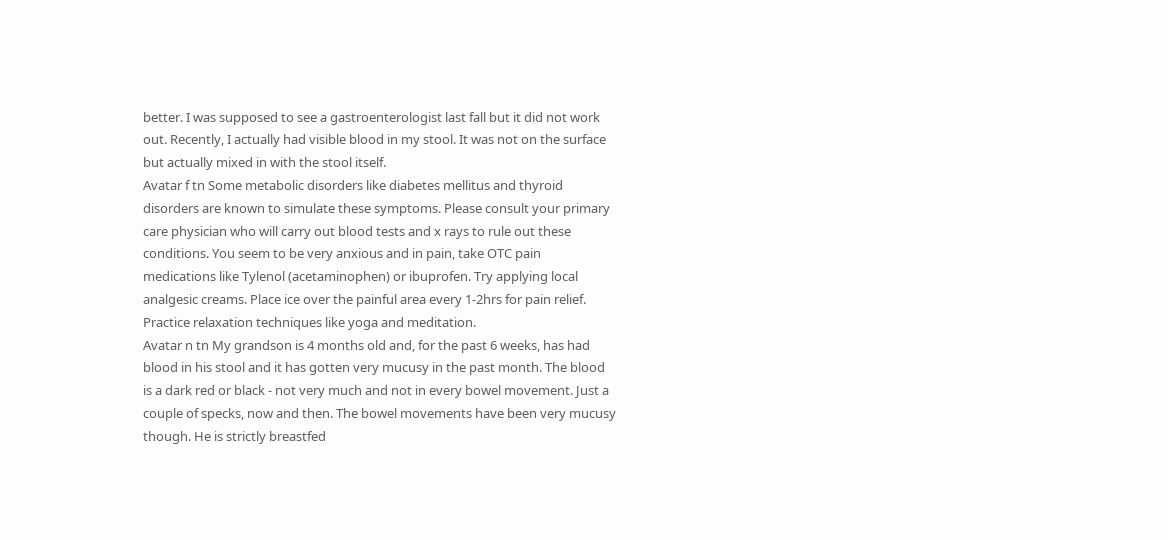better. I was supposed to see a gastroenterologist last fall but it did not work out. Recently, I actually had visible blood in my stool. It was not on the surface but actually mixed in with the stool itself.
Avatar f tn Some metabolic disorders like diabetes mellitus and thyroid disorders are known to simulate these symptoms. Please consult your primary care physician who will carry out blood tests and x rays to rule out these conditions. You seem to be very anxious and in pain, take OTC pain medications like Tylenol (acetaminophen) or ibuprofen. Try applying local analgesic creams. Place ice over the painful area every 1-2hrs for pain relief. Practice relaxation techniques like yoga and meditation.
Avatar n tn My grandson is 4 months old and, for the past 6 weeks, has had blood in his stool and it has gotten very mucusy in the past month. The blood is a dark red or black - not very much and not in every bowel movement. Just a couple of specks, now and then. The bowel movements have been very mucusy though. He is strictly breastfed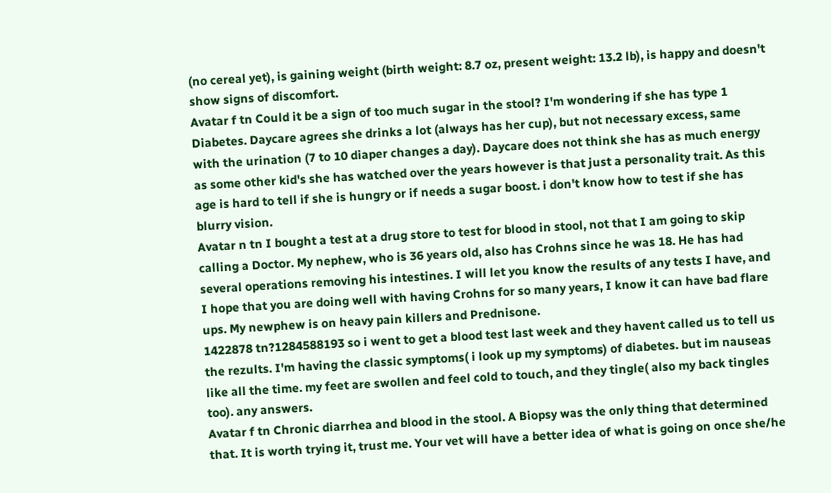(no cereal yet), is gaining weight (birth weight: 8.7 oz, present weight: 13.2 lb), is happy and doesn't show signs of discomfort.
Avatar f tn Could it be a sign of too much sugar in the stool? I'm wondering if she has type 1 Diabetes. Daycare agrees she drinks a lot (always has her cup), but not necessary excess, same with the urination (7 to 10 diaper changes a day). Daycare does not think she has as much energy as some other kid's she has watched over the years however is that just a personality trait. As this age is hard to tell if she is hungry or if needs a sugar boost. i don't know how to test if she has blurry vision.
Avatar n tn I bought a test at a drug store to test for blood in stool, not that I am going to skip calling a Doctor. My nephew, who is 36 years old, also has Crohns since he was 18. He has had several operations removing his intestines. I will let you know the results of any tests I have, and I hope that you are doing well with having Crohns for so many years, I know it can have bad flare ups. My newphew is on heavy pain killers and Prednisone.
1422878 tn?1284588193 so i went to get a blood test last week and they havent called us to tell us the rezults. I'm having the classic symptoms( i look up my symptoms) of diabetes. but im nauseas like all the time. my feet are swollen and feel cold to touch, and they tingle( also my back tingles too). any answers.
Avatar f tn Chronic diarrhea and blood in the stool. A Biopsy was the only thing that determined that. It is worth trying it, trust me. Your vet will have a better idea of what is going on once she/he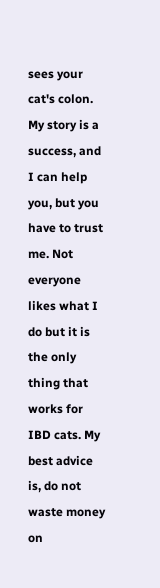sees your cat's colon. My story is a success, and I can help you, but you have to trust me. Not everyone likes what I do but it is the only thing that works for IBD cats. My best advice is, do not waste money on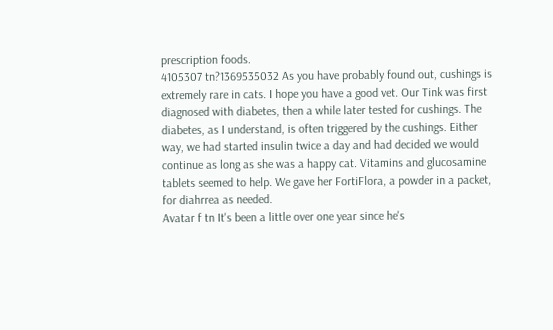prescription foods.
4105307 tn?1369535032 As you have probably found out, cushings is extremely rare in cats. I hope you have a good vet. Our Tink was first diagnosed with diabetes, then a while later tested for cushings. The diabetes, as I understand, is often triggered by the cushings. Either way, we had started insulin twice a day and had decided we would continue as long as she was a happy cat. Vitamins and glucosamine tablets seemed to help. We gave her FortiFlora, a powder in a packet, for diahrrea as needed.
Avatar f tn It's been a little over one year since he's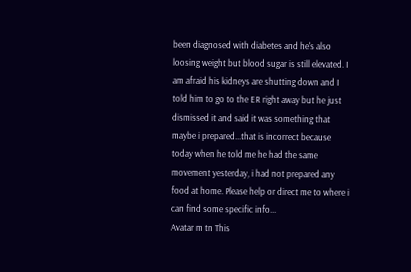been diagnosed with diabetes and he's also loosing weight but blood sugar is still elevated. I am afraid his kidneys are shutting down and I told him to go to the ER right away but he just dismissed it and said it was something that maybe i prepared...that is incorrect because today when he told me he had the same movement yesterday, i had not prepared any food at home. Please help or direct me to where i can find some specific info...
Avatar m tn This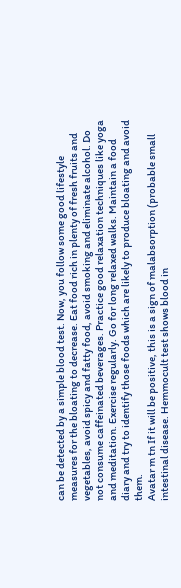can be detected by a simple blood test. Now, you follow some good lifestyle measures for the bloating to decrease. Eat food rich in plenty of fresh fruits and vegetables, avoid spicy and fatty food, avoid smoking and eliminate alcohol. Do not consume caffeinated beverages. Practice good relaxation techniques like yoga and meditation. Exercise regularly. Go for long relaxed walks. Maintain a food diary and try to identify those foods which are likely to produce bloating and avoid them.
Avatar m tn If it will be positive, this is a sign of malabsorption (probable small intestinal disease. Hemmocult test shows blood in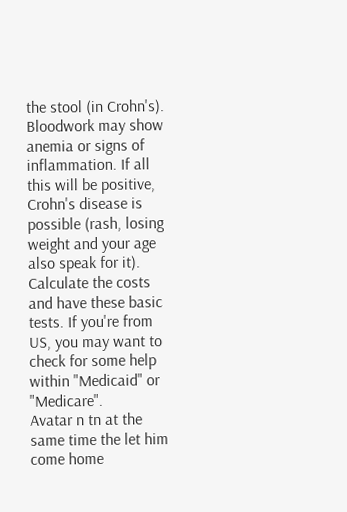the stool (in Crohn's). Bloodwork may show anemia or signs of inflammation. If all this will be positive, Crohn's disease is possible (rash, losing weight and your age also speak for it). Calculate the costs and have these basic tests. If you're from US, you may want to check for some help within "Medicaid" or "Medicare".
Avatar n tn at the same time the let him come home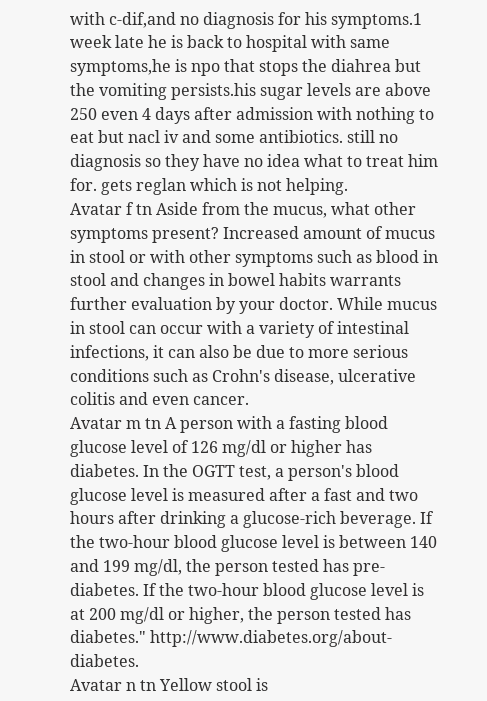with c-dif,and no diagnosis for his symptoms.1 week late he is back to hospital with same symptoms,he is npo that stops the diahrea but the vomiting persists.his sugar levels are above 250 even 4 days after admission with nothing to eat but nacl iv and some antibiotics. still no diagnosis so they have no idea what to treat him for. gets reglan which is not helping.
Avatar f tn Aside from the mucus, what other symptoms present? Increased amount of mucus in stool or with other symptoms such as blood in stool and changes in bowel habits warrants further evaluation by your doctor. While mucus in stool can occur with a variety of intestinal infections, it can also be due to more serious conditions such as Crohn's disease, ulcerative colitis and even cancer.
Avatar m tn A person with a fasting blood glucose level of 126 mg/dl or higher has diabetes. In the OGTT test, a person's blood glucose level is measured after a fast and two hours after drinking a glucose-rich beverage. If the two-hour blood glucose level is between 140 and 199 mg/dl, the person tested has pre-diabetes. If the two-hour blood glucose level is at 200 mg/dl or higher, the person tested has diabetes." http://www.diabetes.org/about-diabetes.
Avatar n tn Yellow stool is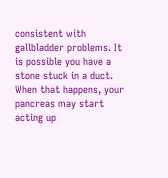consistent with gallbladder problems. It is possible you have a stone stuck in a duct. When that happens, your pancreas may start acting up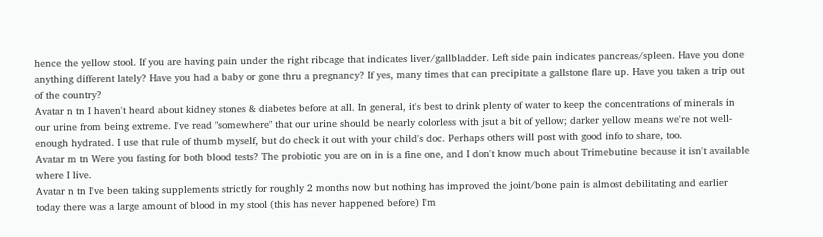hence the yellow stool. If you are having pain under the right ribcage that indicates liver/gallbladder. Left side pain indicates pancreas/spleen. Have you done anything different lately? Have you had a baby or gone thru a pregnancy? If yes, many times that can precipitate a gallstone flare up. Have you taken a trip out of the country?
Avatar n tn I haven't heard about kidney stones & diabetes before at all. In general, it's best to drink plenty of water to keep the concentrations of minerals in our urine from being extreme. I've read "somewhere" that our urine should be nearly colorless with jsut a bit of yellow; darker yellow means we're not well-enough hydrated. I use that rule of thumb myself, but do check it out with your child's doc. Perhaps others will post with good info to share, too.
Avatar m tn Were you fasting for both blood tests? The probiotic you are on in is a fine one, and I don't know much about Trimebutine because it isn't available where I live.
Avatar n tn I've been taking supplements strictly for roughly 2 months now but nothing has improved the joint/bone pain is almost debilitating and earlier today there was a large amount of blood in my stool (this has never happened before) I'm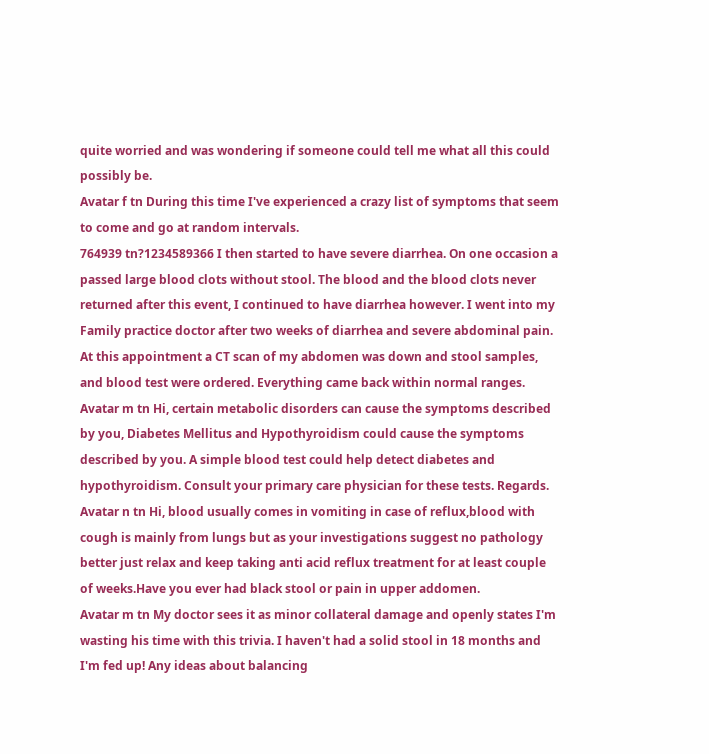quite worried and was wondering if someone could tell me what all this could possibly be.
Avatar f tn During this time I've experienced a crazy list of symptoms that seem to come and go at random intervals.
764939 tn?1234589366 I then started to have severe diarrhea. On one occasion a passed large blood clots without stool. The blood and the blood clots never returned after this event, I continued to have diarrhea however. I went into my Family practice doctor after two weeks of diarrhea and severe abdominal pain. At this appointment a CT scan of my abdomen was down and stool samples, and blood test were ordered. Everything came back within normal ranges.
Avatar m tn Hi, certain metabolic disorders can cause the symptoms described by you, Diabetes Mellitus and Hypothyroidism could cause the symptoms described by you. A simple blood test could help detect diabetes and hypothyroidism. Consult your primary care physician for these tests. Regards.
Avatar n tn Hi, blood usually comes in vomiting in case of reflux,blood with cough is mainly from lungs but as your investigations suggest no pathology better just relax and keep taking anti acid reflux treatment for at least couple of weeks.Have you ever had black stool or pain in upper addomen.
Avatar m tn My doctor sees it as minor collateral damage and openly states I'm wasting his time with this trivia. I haven't had a solid stool in 18 months and I'm fed up! Any ideas about balancing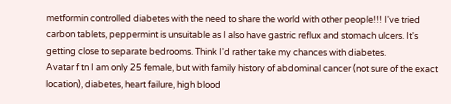metformin controlled diabetes with the need to share the world with other people!!! I've tried carbon tablets, peppermint is unsuitable as I also have gastric reflux and stomach ulcers. It's getting close to separate bedrooms. Think I'd rather take my chances with diabetes.
Avatar f tn I am only 25 female, but with family history of abdominal cancer (not sure of the exact location), diabetes, heart failure, high blood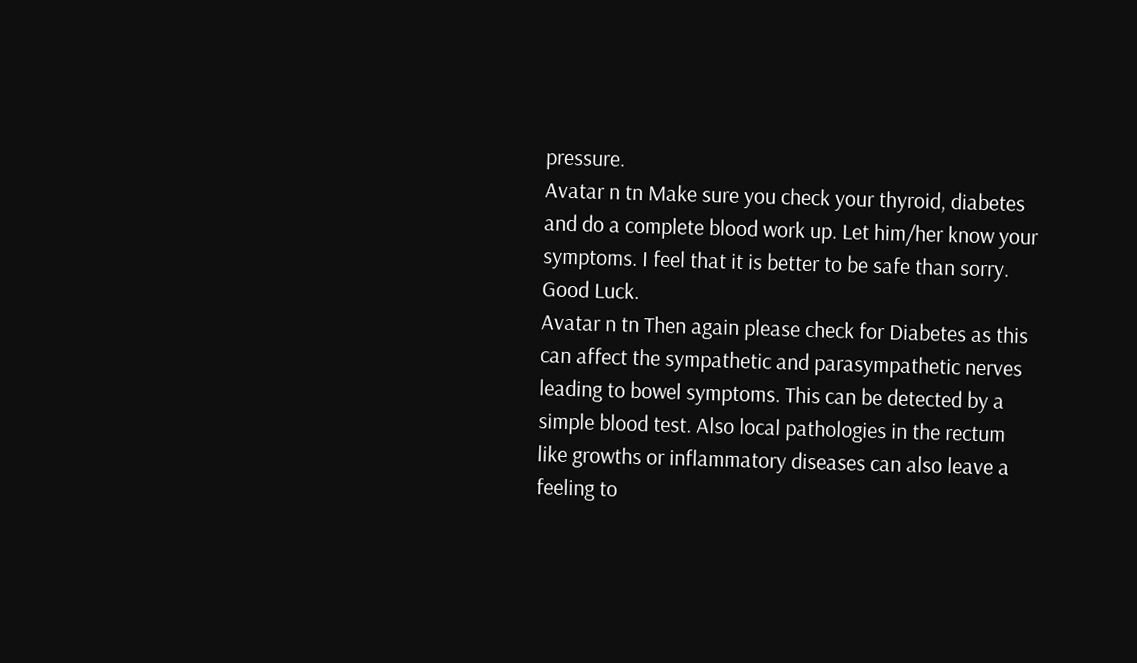pressure.
Avatar n tn Make sure you check your thyroid, diabetes and do a complete blood work up. Let him/her know your symptoms. I feel that it is better to be safe than sorry. Good Luck.
Avatar n tn Then again please check for Diabetes as this can affect the sympathetic and parasympathetic nerves leading to bowel symptoms. This can be detected by a simple blood test. Also local pathologies in the rectum like growths or inflammatory diseases can also leave a feeling to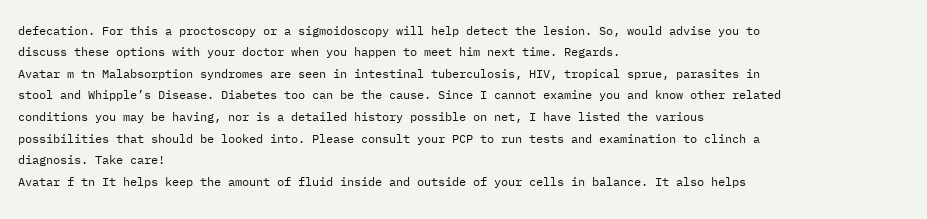defecation. For this a proctoscopy or a sigmoidoscopy will help detect the lesion. So, would advise you to discuss these options with your doctor when you happen to meet him next time. Regards.
Avatar m tn Malabsorption syndromes are seen in intestinal tuberculosis, HIV, tropical sprue, parasites in stool and Whipple’s Disease. Diabetes too can be the cause. Since I cannot examine you and know other related conditions you may be having, nor is a detailed history possible on net, I have listed the various possibilities that should be looked into. Please consult your PCP to run tests and examination to clinch a diagnosis. Take care!
Avatar f tn It helps keep the amount of fluid inside and outside of your cells in balance. It also helps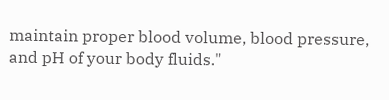maintain proper blood volume, blood pressure, and pH of your body fluids."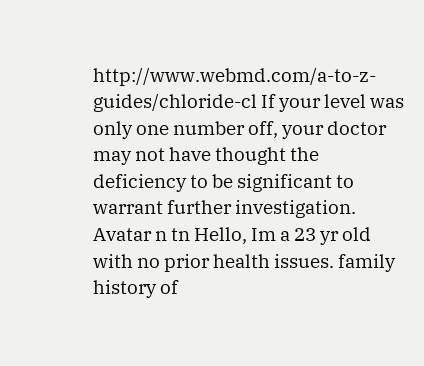http://www.webmd.com/a-to-z-guides/chloride-cl If your level was only one number off, your doctor may not have thought the deficiency to be significant to warrant further investigation.
Avatar n tn Hello, Im a 23 yr old with no prior health issues. family history of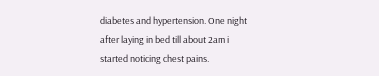diabetes and hypertension. One night after laying in bed till about 2am i started noticing chest pains.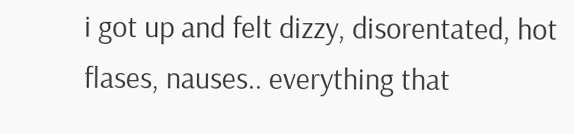i got up and felt dizzy, disorentated, hot flases, nauses.. everything that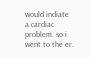would indiate a cardiac problem. so i went to the er.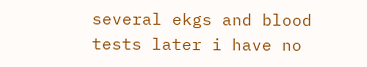several ekgs and blood tests later i have no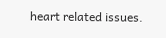heart related issues.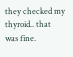they checked my thyroid.. that was fine.